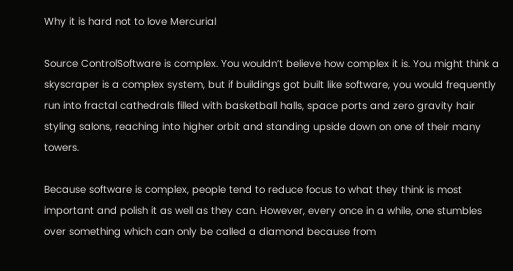Why it is hard not to love Mercurial

Source ControlSoftware is complex. You wouldn’t believe how complex it is. You might think a skyscraper is a complex system, but if buildings got built like software, you would frequently run into fractal cathedrals filled with basketball halls, space ports and zero gravity hair styling salons, reaching into higher orbit and standing upside down on one of their many towers.

Because software is complex, people tend to reduce focus to what they think is most important and polish it as well as they can. However, every once in a while, one stumbles over something which can only be called a diamond because from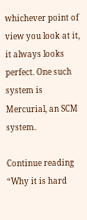whichever point of view you look at it, it always looks perfect. One such system is Mercurial, an SCM system.

Continue reading “Why it is hard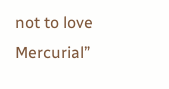not to love Mercurial”